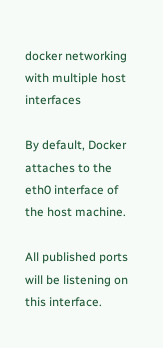docker networking with multiple host interfaces

By default, Docker attaches to the eth0 interface of the host machine.

All published ports will be listening on this interface.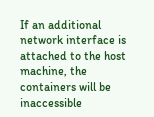If an additional network interface is attached to the host machine, the containers will be inaccessible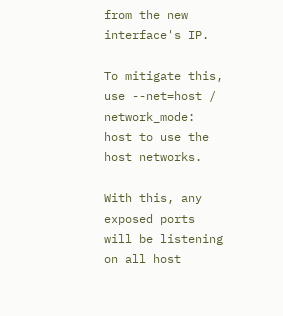from the new interface's IP.

To mitigate this, use --net=host / network_mode: host to use the host networks.

With this, any exposed ports will be listening on all host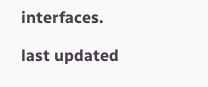interfaces.

last updated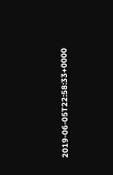2019-06-05T22:58:33+0000